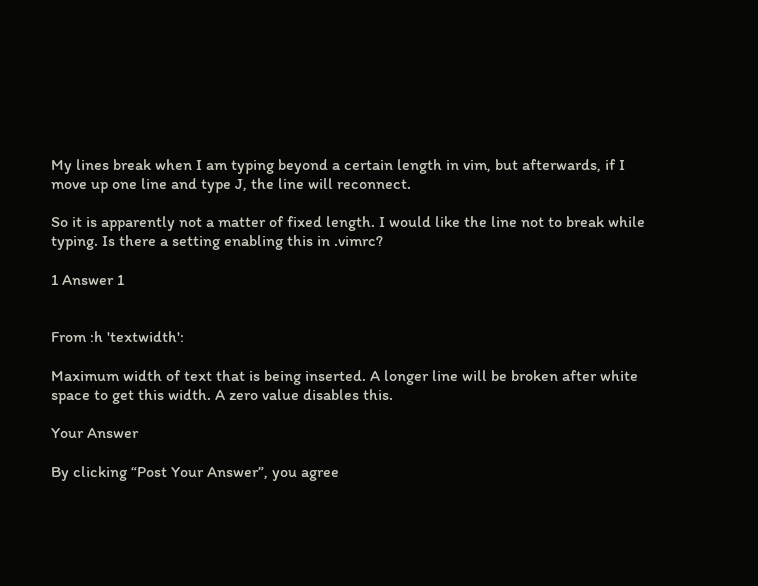My lines break when I am typing beyond a certain length in vim, but afterwards, if I move up one line and type J, the line will reconnect.

So it is apparently not a matter of fixed length. I would like the line not to break while typing. Is there a setting enabling this in .vimrc?

1 Answer 1


From :h 'textwidth':

Maximum width of text that is being inserted. A longer line will be broken after white space to get this width. A zero value disables this.

Your Answer

By clicking “Post Your Answer”, you agree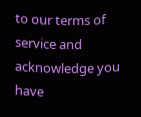to our terms of service and acknowledge you have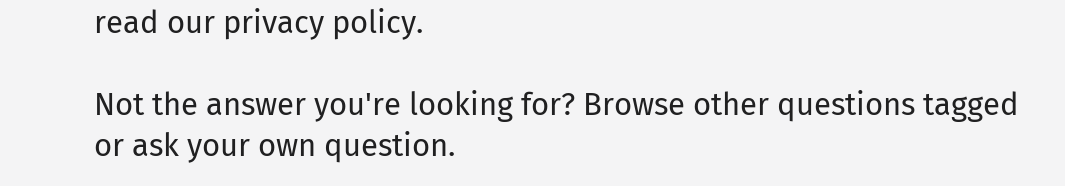read our privacy policy.

Not the answer you're looking for? Browse other questions tagged or ask your own question.